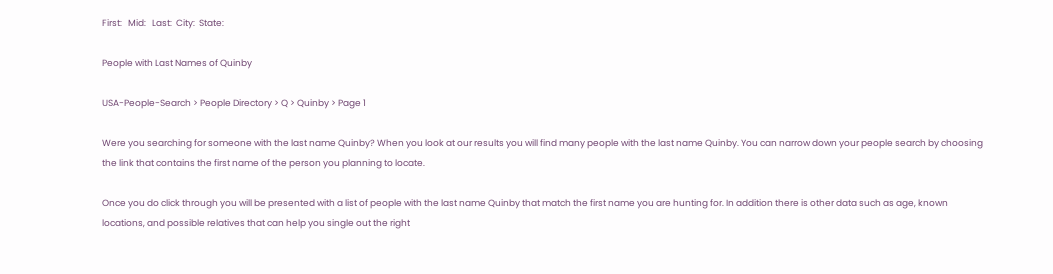First:   Mid:   Last:  City:  State:

People with Last Names of Quinby

USA-People-Search > People Directory > Q > Quinby > Page 1

Were you searching for someone with the last name Quinby? When you look at our results you will find many people with the last name Quinby. You can narrow down your people search by choosing the link that contains the first name of the person you planning to locate.

Once you do click through you will be presented with a list of people with the last name Quinby that match the first name you are hunting for. In addition there is other data such as age, known locations, and possible relatives that can help you single out the right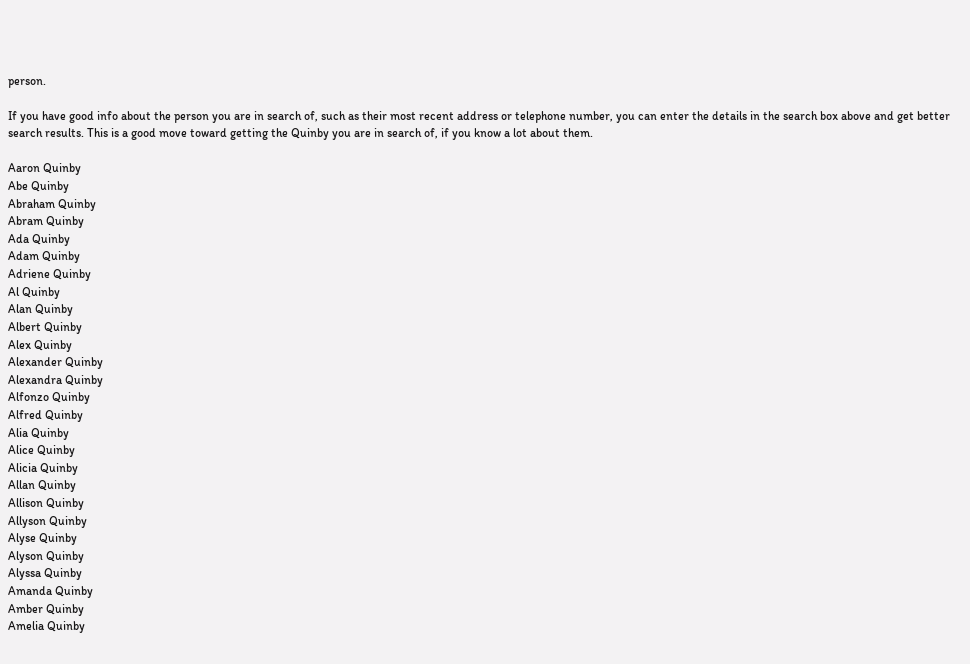person.

If you have good info about the person you are in search of, such as their most recent address or telephone number, you can enter the details in the search box above and get better search results. This is a good move toward getting the Quinby you are in search of, if you know a lot about them.

Aaron Quinby
Abe Quinby
Abraham Quinby
Abram Quinby
Ada Quinby
Adam Quinby
Adriene Quinby
Al Quinby
Alan Quinby
Albert Quinby
Alex Quinby
Alexander Quinby
Alexandra Quinby
Alfonzo Quinby
Alfred Quinby
Alia Quinby
Alice Quinby
Alicia Quinby
Allan Quinby
Allison Quinby
Allyson Quinby
Alyse Quinby
Alyson Quinby
Alyssa Quinby
Amanda Quinby
Amber Quinby
Amelia Quinby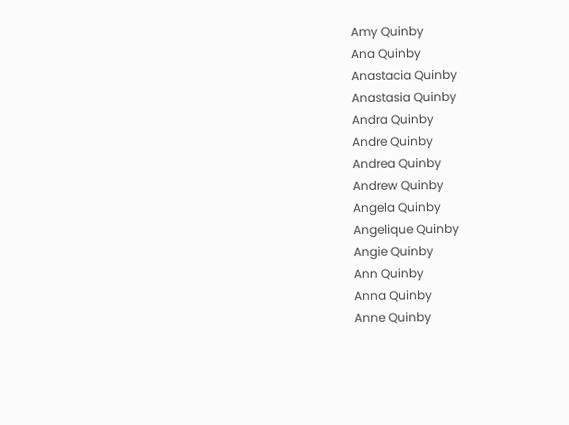Amy Quinby
Ana Quinby
Anastacia Quinby
Anastasia Quinby
Andra Quinby
Andre Quinby
Andrea Quinby
Andrew Quinby
Angela Quinby
Angelique Quinby
Angie Quinby
Ann Quinby
Anna Quinby
Anne Quinby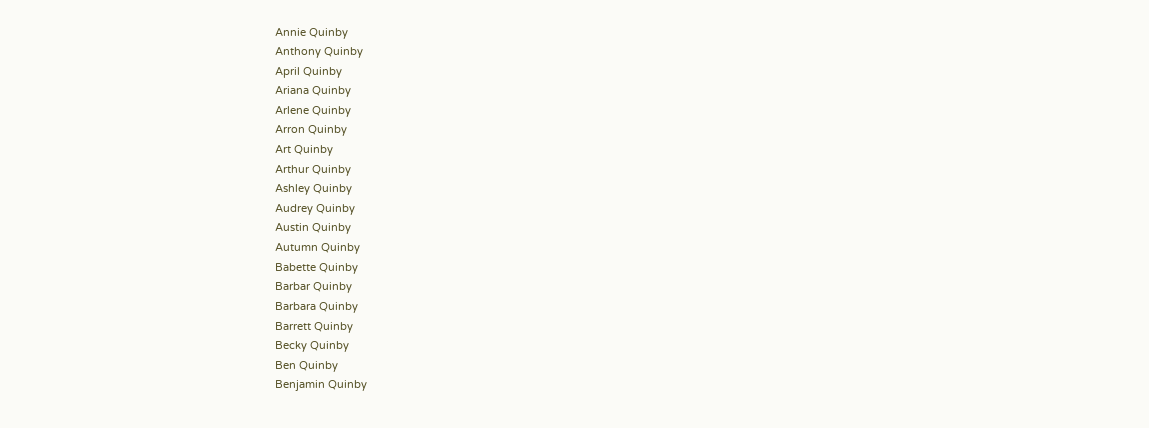Annie Quinby
Anthony Quinby
April Quinby
Ariana Quinby
Arlene Quinby
Arron Quinby
Art Quinby
Arthur Quinby
Ashley Quinby
Audrey Quinby
Austin Quinby
Autumn Quinby
Babette Quinby
Barbar Quinby
Barbara Quinby
Barrett Quinby
Becky Quinby
Ben Quinby
Benjamin Quinby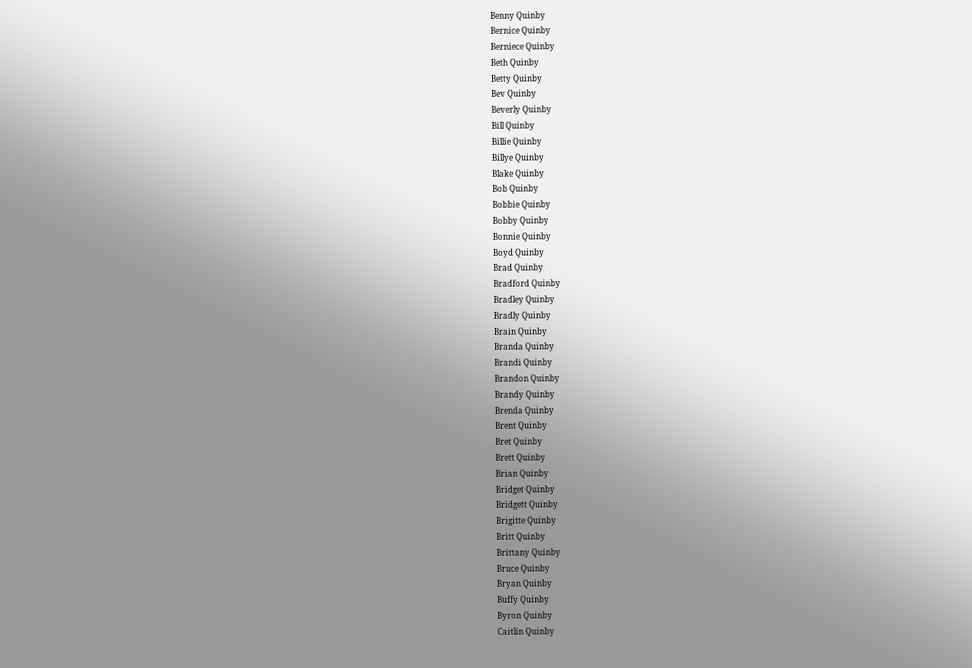Benny Quinby
Bernice Quinby
Berniece Quinby
Beth Quinby
Betty Quinby
Bev Quinby
Beverly Quinby
Bill Quinby
Billie Quinby
Billye Quinby
Blake Quinby
Bob Quinby
Bobbie Quinby
Bobby Quinby
Bonnie Quinby
Boyd Quinby
Brad Quinby
Bradford Quinby
Bradley Quinby
Bradly Quinby
Brain Quinby
Branda Quinby
Brandi Quinby
Brandon Quinby
Brandy Quinby
Brenda Quinby
Brent Quinby
Bret Quinby
Brett Quinby
Brian Quinby
Bridget Quinby
Bridgett Quinby
Brigitte Quinby
Britt Quinby
Brittany Quinby
Bruce Quinby
Bryan Quinby
Buffy Quinby
Byron Quinby
Caitlin Quinby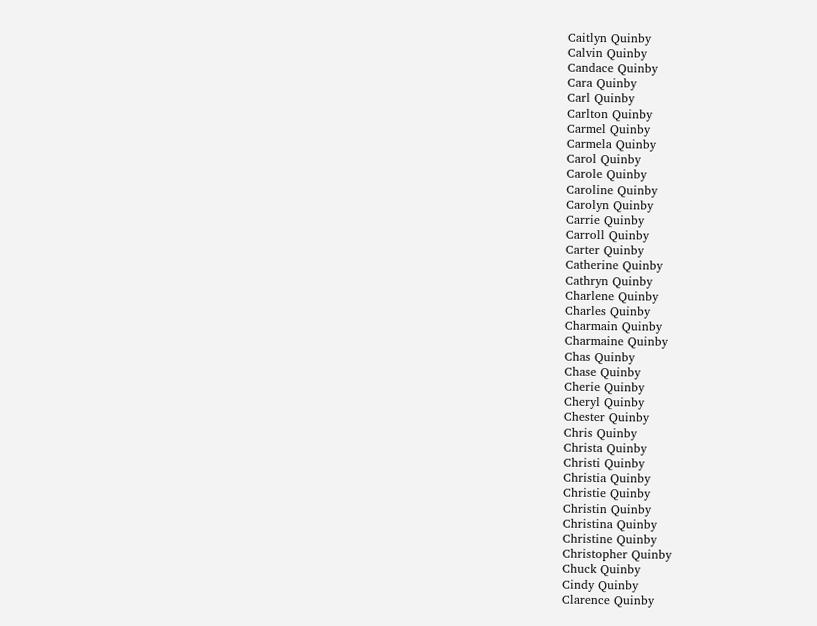Caitlyn Quinby
Calvin Quinby
Candace Quinby
Cara Quinby
Carl Quinby
Carlton Quinby
Carmel Quinby
Carmela Quinby
Carol Quinby
Carole Quinby
Caroline Quinby
Carolyn Quinby
Carrie Quinby
Carroll Quinby
Carter Quinby
Catherine Quinby
Cathryn Quinby
Charlene Quinby
Charles Quinby
Charmain Quinby
Charmaine Quinby
Chas Quinby
Chase Quinby
Cherie Quinby
Cheryl Quinby
Chester Quinby
Chris Quinby
Christa Quinby
Christi Quinby
Christia Quinby
Christie Quinby
Christin Quinby
Christina Quinby
Christine Quinby
Christopher Quinby
Chuck Quinby
Cindy Quinby
Clarence Quinby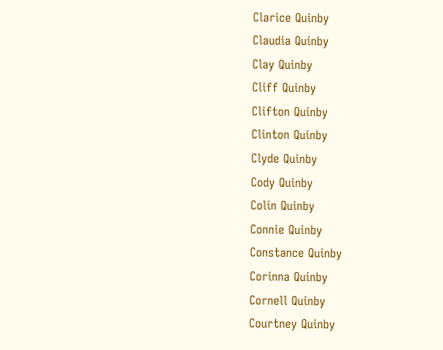Clarice Quinby
Claudia Quinby
Clay Quinby
Cliff Quinby
Clifton Quinby
Clinton Quinby
Clyde Quinby
Cody Quinby
Colin Quinby
Connie Quinby
Constance Quinby
Corinna Quinby
Cornell Quinby
Courtney Quinby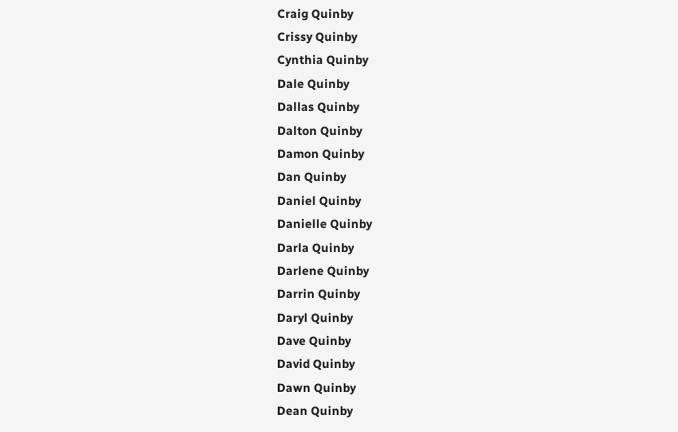Craig Quinby
Crissy Quinby
Cynthia Quinby
Dale Quinby
Dallas Quinby
Dalton Quinby
Damon Quinby
Dan Quinby
Daniel Quinby
Danielle Quinby
Darla Quinby
Darlene Quinby
Darrin Quinby
Daryl Quinby
Dave Quinby
David Quinby
Dawn Quinby
Dean Quinby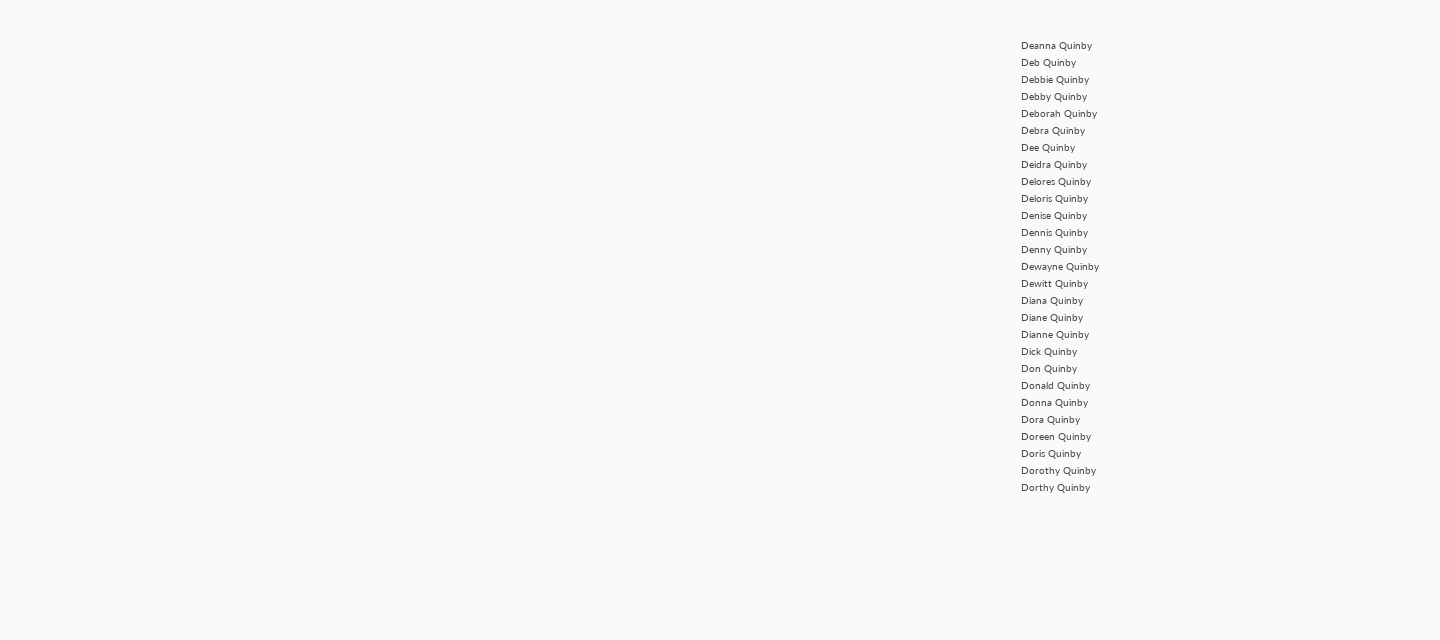Deanna Quinby
Deb Quinby
Debbie Quinby
Debby Quinby
Deborah Quinby
Debra Quinby
Dee Quinby
Deidra Quinby
Delores Quinby
Deloris Quinby
Denise Quinby
Dennis Quinby
Denny Quinby
Dewayne Quinby
Dewitt Quinby
Diana Quinby
Diane Quinby
Dianne Quinby
Dick Quinby
Don Quinby
Donald Quinby
Donna Quinby
Dora Quinby
Doreen Quinby
Doris Quinby
Dorothy Quinby
Dorthy Quinby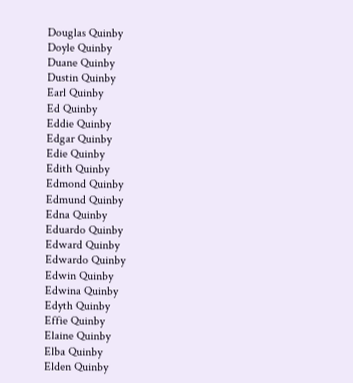Douglas Quinby
Doyle Quinby
Duane Quinby
Dustin Quinby
Earl Quinby
Ed Quinby
Eddie Quinby
Edgar Quinby
Edie Quinby
Edith Quinby
Edmond Quinby
Edmund Quinby
Edna Quinby
Eduardo Quinby
Edward Quinby
Edwardo Quinby
Edwin Quinby
Edwina Quinby
Edyth Quinby
Effie Quinby
Elaine Quinby
Elba Quinby
Elden Quinby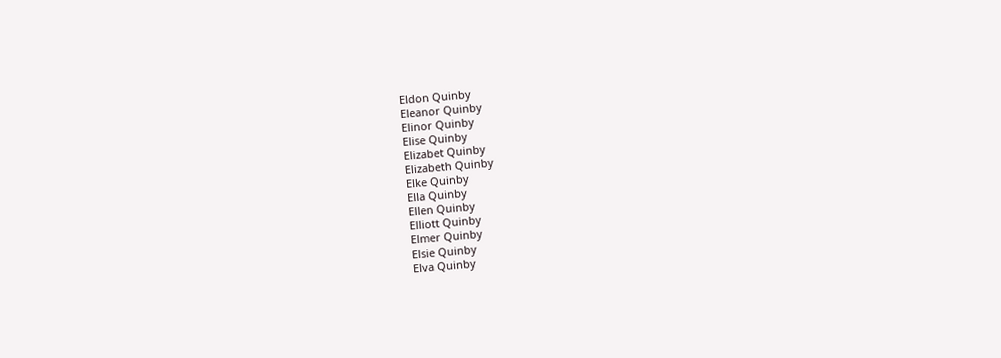Eldon Quinby
Eleanor Quinby
Elinor Quinby
Elise Quinby
Elizabet Quinby
Elizabeth Quinby
Elke Quinby
Ella Quinby
Ellen Quinby
Elliott Quinby
Elmer Quinby
Elsie Quinby
Elva Quinby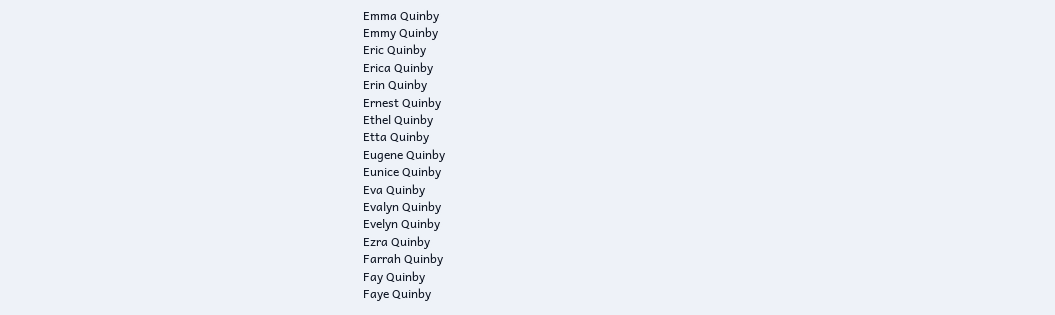Emma Quinby
Emmy Quinby
Eric Quinby
Erica Quinby
Erin Quinby
Ernest Quinby
Ethel Quinby
Etta Quinby
Eugene Quinby
Eunice Quinby
Eva Quinby
Evalyn Quinby
Evelyn Quinby
Ezra Quinby
Farrah Quinby
Fay Quinby
Faye Quinby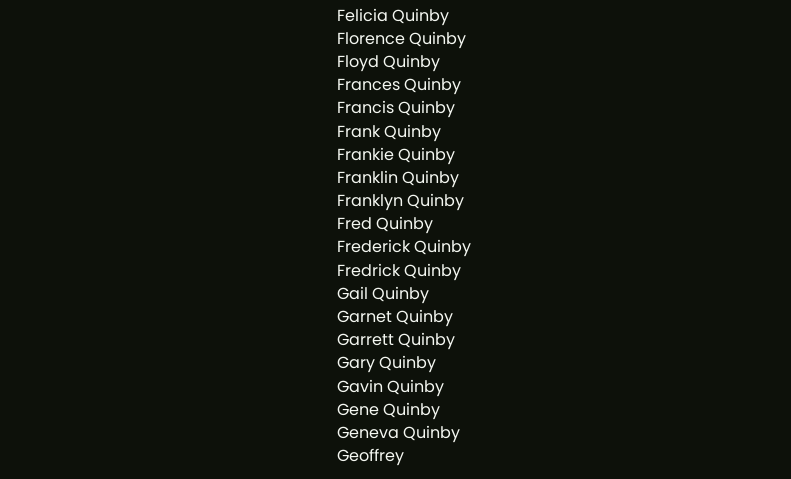Felicia Quinby
Florence Quinby
Floyd Quinby
Frances Quinby
Francis Quinby
Frank Quinby
Frankie Quinby
Franklin Quinby
Franklyn Quinby
Fred Quinby
Frederick Quinby
Fredrick Quinby
Gail Quinby
Garnet Quinby
Garrett Quinby
Gary Quinby
Gavin Quinby
Gene Quinby
Geneva Quinby
Geoffrey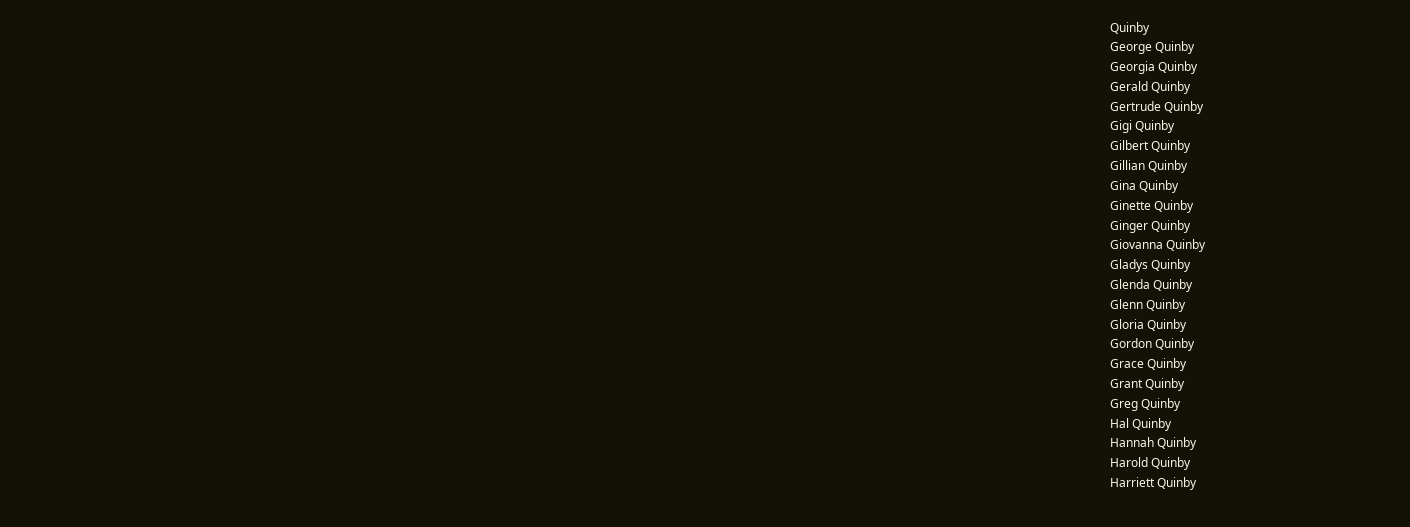Quinby
George Quinby
Georgia Quinby
Gerald Quinby
Gertrude Quinby
Gigi Quinby
Gilbert Quinby
Gillian Quinby
Gina Quinby
Ginette Quinby
Ginger Quinby
Giovanna Quinby
Gladys Quinby
Glenda Quinby
Glenn Quinby
Gloria Quinby
Gordon Quinby
Grace Quinby
Grant Quinby
Greg Quinby
Hal Quinby
Hannah Quinby
Harold Quinby
Harriett Quinby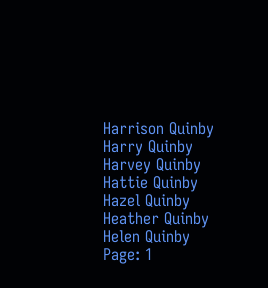Harrison Quinby
Harry Quinby
Harvey Quinby
Hattie Quinby
Hazel Quinby
Heather Quinby
Helen Quinby
Page: 1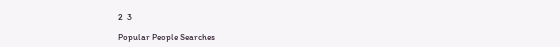2  3

Popular People Searches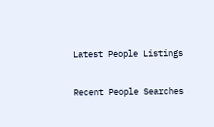Latest People Listings

Recent People Searches